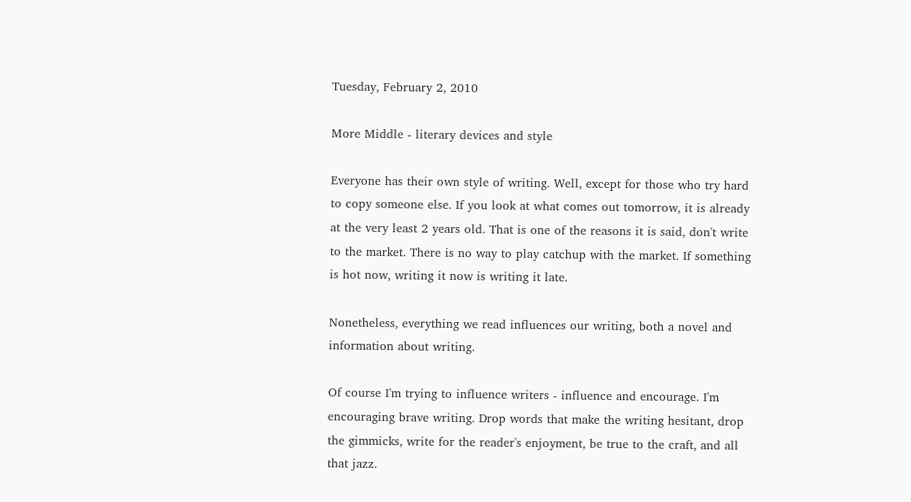Tuesday, February 2, 2010

More Middle - literary devices and style

Everyone has their own style of writing. Well, except for those who try hard to copy someone else. If you look at what comes out tomorrow, it is already at the very least 2 years old. That is one of the reasons it is said, don't write to the market. There is no way to play catchup with the market. If something is hot now, writing it now is writing it late.

Nonetheless, everything we read influences our writing, both a novel and information about writing.

Of course I'm trying to influence writers - influence and encourage. I'm encouraging brave writing. Drop words that make the writing hesitant, drop the gimmicks, write for the reader's enjoyment, be true to the craft, and all that jazz.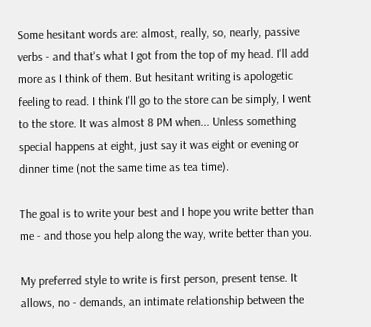Some hesitant words are: almost, really, so, nearly, passive verbs - and that's what I got from the top of my head. I'll add more as I think of them. But hesitant writing is apologetic feeling to read. I think I'll go to the store can be simply, I went to the store. It was almost 8 PM when... Unless something special happens at eight, just say it was eight or evening or dinner time (not the same time as tea time).

The goal is to write your best and I hope you write better than me - and those you help along the way, write better than you.

My preferred style to write is first person, present tense. It allows, no - demands, an intimate relationship between the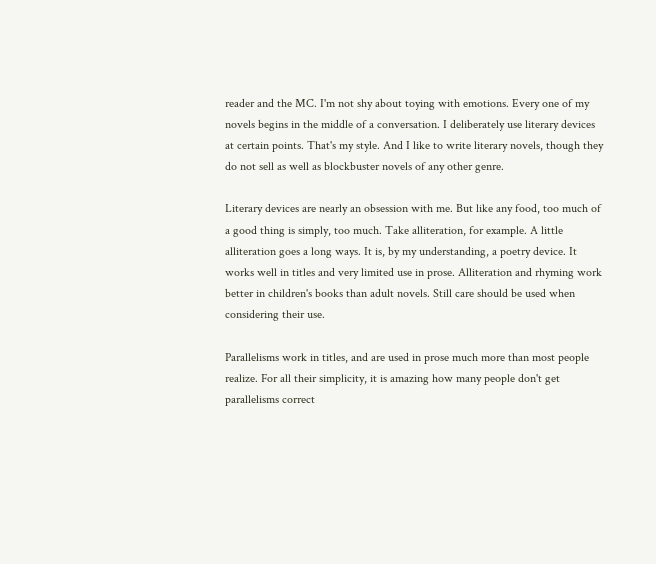reader and the MC. I'm not shy about toying with emotions. Every one of my novels begins in the middle of a conversation. I deliberately use literary devices at certain points. That's my style. And I like to write literary novels, though they do not sell as well as blockbuster novels of any other genre.

Literary devices are nearly an obsession with me. But like any food, too much of a good thing is simply, too much. Take alliteration, for example. A little alliteration goes a long ways. It is, by my understanding, a poetry device. It works well in titles and very limited use in prose. Alliteration and rhyming work better in children's books than adult novels. Still care should be used when considering their use.

Parallelisms work in titles, and are used in prose much more than most people realize. For all their simplicity, it is amazing how many people don't get parallelisms correct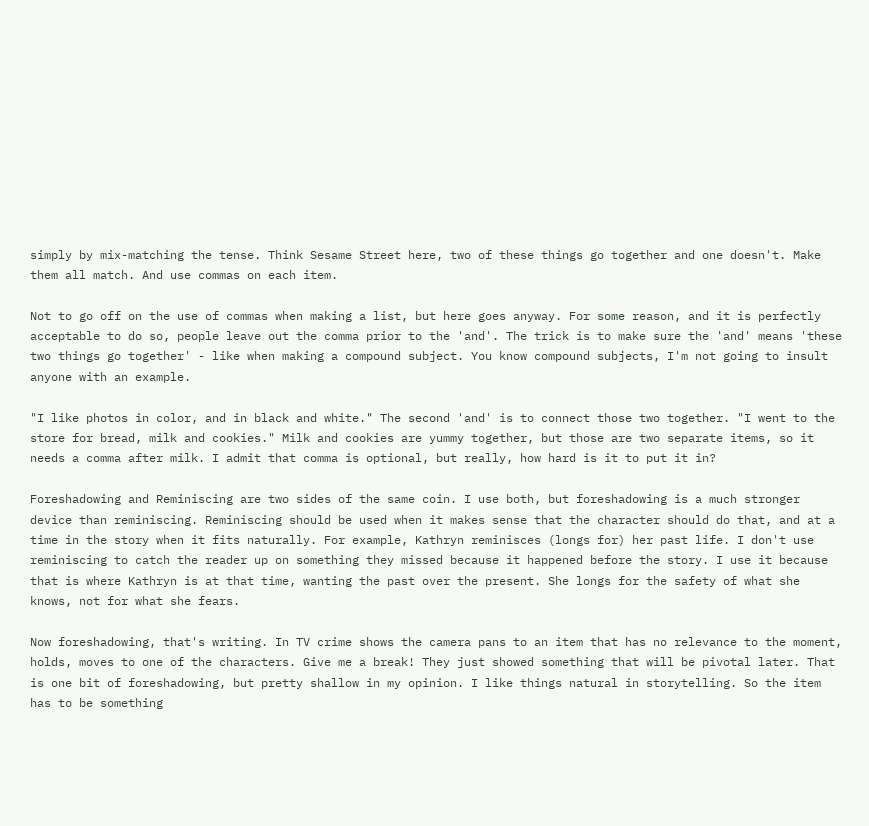simply by mix-matching the tense. Think Sesame Street here, two of these things go together and one doesn't. Make them all match. And use commas on each item.

Not to go off on the use of commas when making a list, but here goes anyway. For some reason, and it is perfectly acceptable to do so, people leave out the comma prior to the 'and'. The trick is to make sure the 'and' means 'these two things go together' - like when making a compound subject. You know compound subjects, I'm not going to insult anyone with an example.

"I like photos in color, and in black and white." The second 'and' is to connect those two together. "I went to the store for bread, milk and cookies." Milk and cookies are yummy together, but those are two separate items, so it needs a comma after milk. I admit that comma is optional, but really, how hard is it to put it in?

Foreshadowing and Reminiscing are two sides of the same coin. I use both, but foreshadowing is a much stronger device than reminiscing. Reminiscing should be used when it makes sense that the character should do that, and at a time in the story when it fits naturally. For example, Kathryn reminisces (longs for) her past life. I don't use reminiscing to catch the reader up on something they missed because it happened before the story. I use it because that is where Kathryn is at that time, wanting the past over the present. She longs for the safety of what she knows, not for what she fears.

Now foreshadowing, that's writing. In TV crime shows the camera pans to an item that has no relevance to the moment, holds, moves to one of the characters. Give me a break! They just showed something that will be pivotal later. That is one bit of foreshadowing, but pretty shallow in my opinion. I like things natural in storytelling. So the item has to be something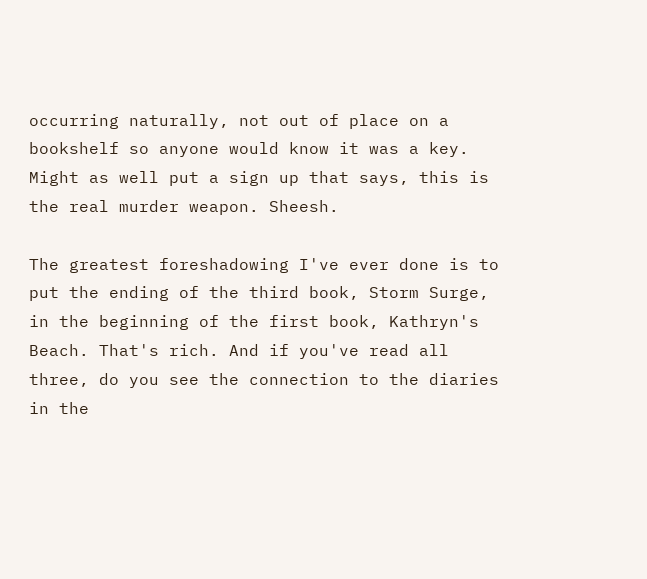occurring naturally, not out of place on a bookshelf so anyone would know it was a key. Might as well put a sign up that says, this is the real murder weapon. Sheesh.

The greatest foreshadowing I've ever done is to put the ending of the third book, Storm Surge, in the beginning of the first book, Kathryn's Beach. That's rich. And if you've read all three, do you see the connection to the diaries in the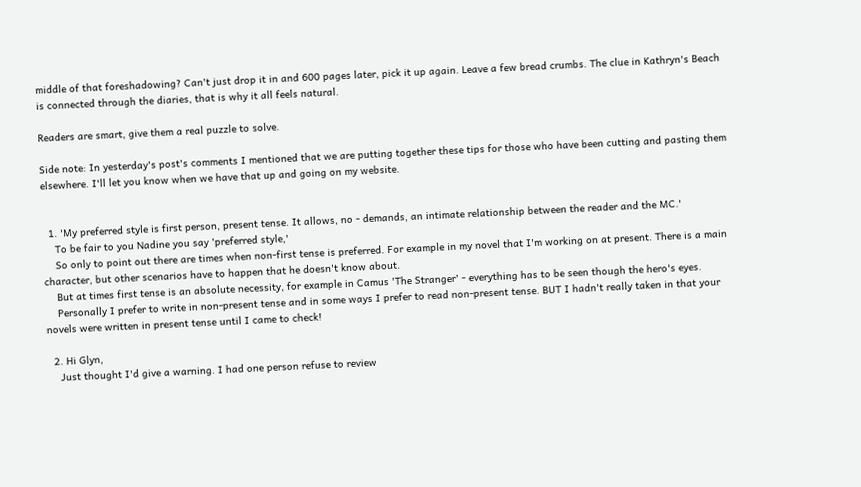middle of that foreshadowing? Can't just drop it in and 600 pages later, pick it up again. Leave a few bread crumbs. The clue in Kathryn's Beach is connected through the diaries, that is why it all feels natural.

Readers are smart, give them a real puzzle to solve.

Side note: In yesterday's post's comments I mentioned that we are putting together these tips for those who have been cutting and pasting them elsewhere. I'll let you know when we have that up and going on my website.


  1. 'My preferred style is first person, present tense. It allows, no - demands, an intimate relationship between the reader and the MC.'
    To be fair to you Nadine you say 'preferred style,'
    So only to point out there are times when non-first tense is preferred. For example in my novel that I'm working on at present. There is a main character, but other scenarios have to happen that he doesn't know about.
    But at times first tense is an absolute necessity, for example in Camus 'The Stranger' - everything has to be seen though the hero's eyes.
    Personally I prefer to write in non-present tense and in some ways I prefer to read non-present tense. BUT I hadn't really taken in that your novels were written in present tense until I came to check!

  2. Hi Glyn,
    Just thought I'd give a warning. I had one person refuse to review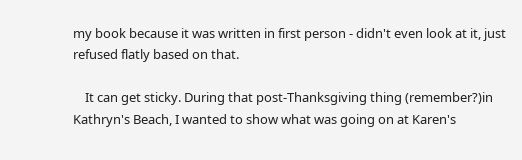my book because it was written in first person - didn't even look at it, just refused flatly based on that.

    It can get sticky. During that post-Thanksgiving thing (remember?)in Kathryn's Beach, I wanted to show what was going on at Karen's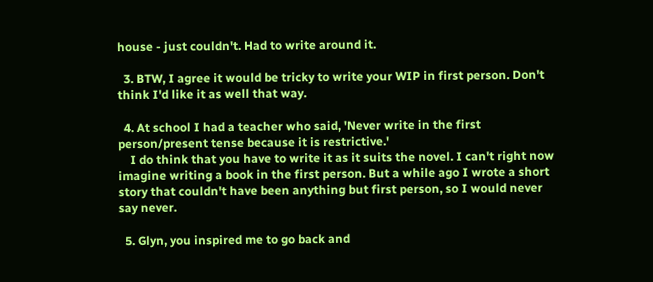house - just couldn't. Had to write around it.

  3. BTW, I agree it would be tricky to write your WIP in first person. Don't think I'd like it as well that way.

  4. At school I had a teacher who said, 'Never write in the first person/present tense because it is restrictive.'
    I do think that you have to write it as it suits the novel. I can't right now imagine writing a book in the first person. But a while ago I wrote a short story that couldn't have been anything but first person, so I would never say never.

  5. Glyn, you inspired me to go back and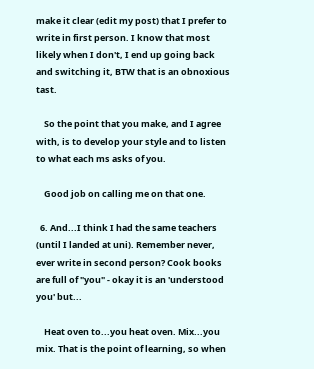make it clear (edit my post) that I prefer to write in first person. I know that most likely when I don't, I end up going back and switching it, BTW that is an obnoxious tast.

    So the point that you make, and I agree with, is to develop your style and to listen to what each ms asks of you.

    Good job on calling me on that one.

  6. And...I think I had the same teachers (until I landed at uni). Remember never, ever write in second person? Cook books are full of "you" - okay it is an 'understood you' but...

    Heat oven to...you heat oven. Mix...you mix. That is the point of learning, so when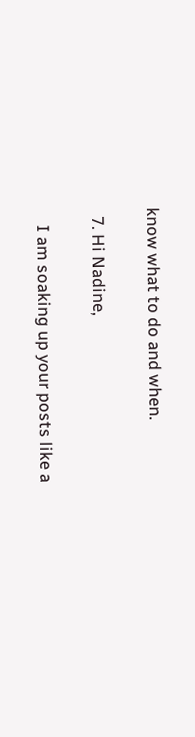know what to do and when.

  7. Hi Nadine,

    I am soaking up your posts like a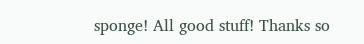sponge! All good stuff! Thanks so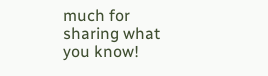much for sharing what you know!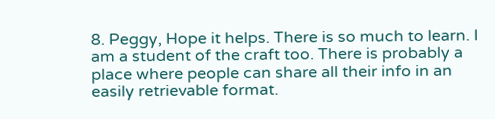8. Peggy, Hope it helps. There is so much to learn. I am a student of the craft too. There is probably a place where people can share all their info in an easily retrievable format.